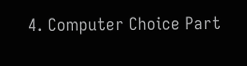4. Computer Choice Part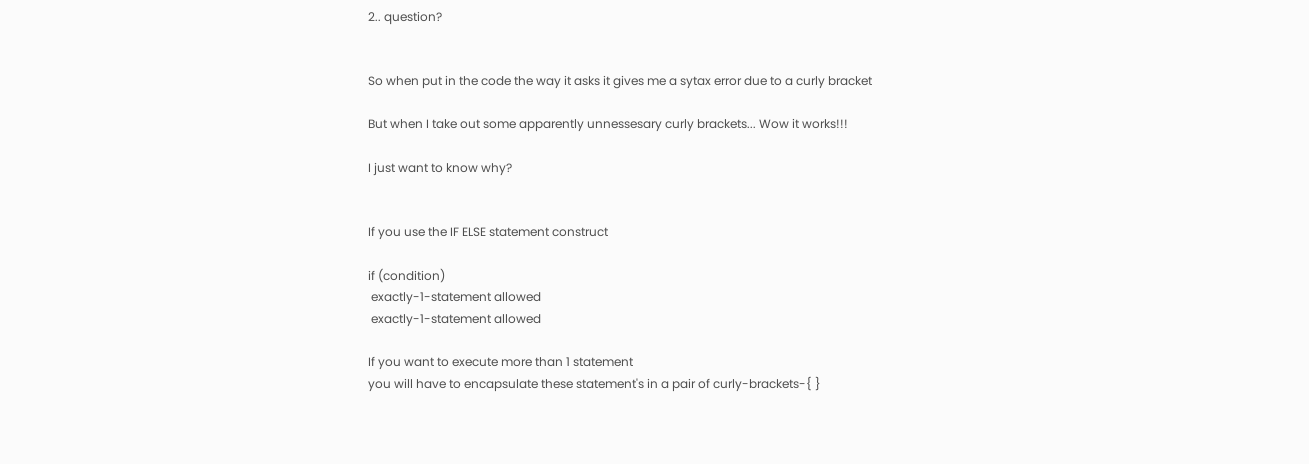2.. question?


So when put in the code the way it asks it gives me a sytax error due to a curly bracket

But when I take out some apparently unnessesary curly brackets... Wow it works!!!

I just want to know why?


If you use the IF ELSE statement construct

if (condition)
 exactly-1-statement allowed
 exactly-1-statement allowed

If you want to execute more than 1 statement
you will have to encapsulate these statement's in a pair of curly-brackets-{ }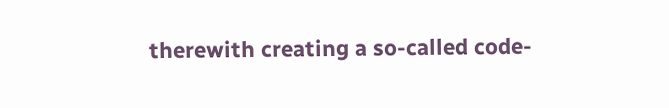therewith creating a so-called code-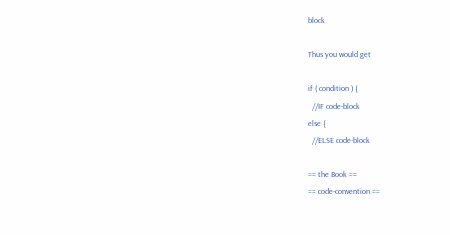block

Thus you would get

if ( condition ) {
  //IF code-block
else {
  //ELSE code-block

== the Book ==
== code-convention ==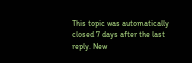This topic was automatically closed 7 days after the last reply. New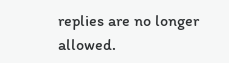replies are no longer allowed.